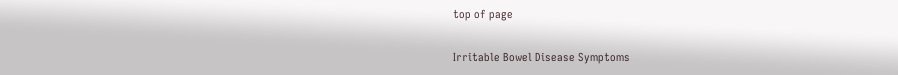top of page

Irritable Bowel Disease Symptoms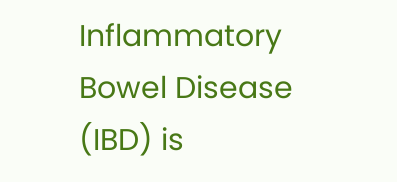Inflammatory Bowel Disease (IBD) is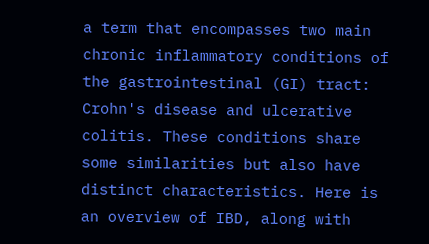a term that encompasses two main chronic inflammatory conditions of the gastrointestinal (GI) tract: Crohn's disease and ulcerative colitis. These conditions share some similarities but also have distinct characteristics. Here is an overview of IBD, along with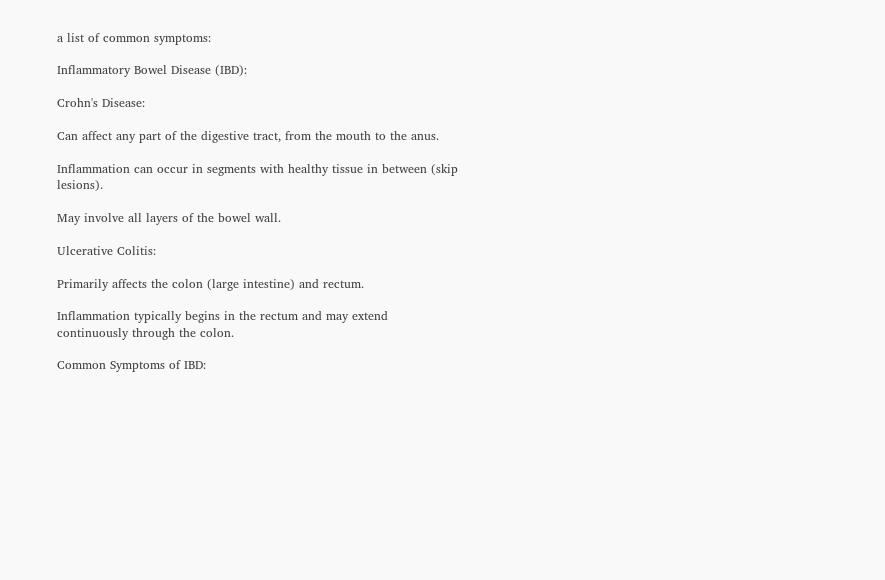a list of common symptoms:

Inflammatory Bowel Disease (IBD):

Crohn's Disease:

Can affect any part of the digestive tract, from the mouth to the anus.

Inflammation can occur in segments with healthy tissue in between (skip lesions).

May involve all layers of the bowel wall.

Ulcerative Colitis:

Primarily affects the colon (large intestine) and rectum.

Inflammation typically begins in the rectum and may extend continuously through the colon.

Common Symptoms of IBD: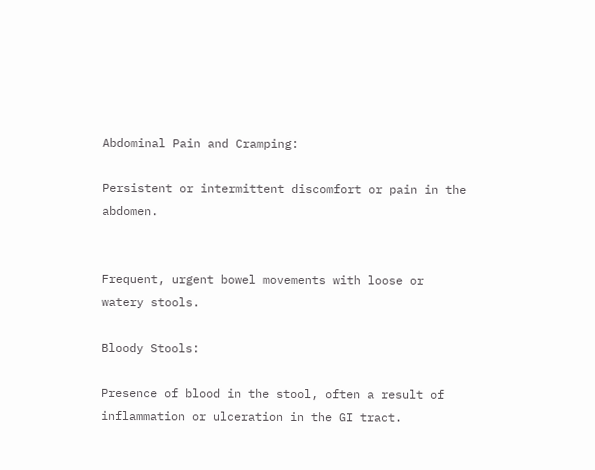Abdominal Pain and Cramping:

Persistent or intermittent discomfort or pain in the abdomen.


Frequent, urgent bowel movements with loose or watery stools.

Bloody Stools:

Presence of blood in the stool, often a result of inflammation or ulceration in the GI tract.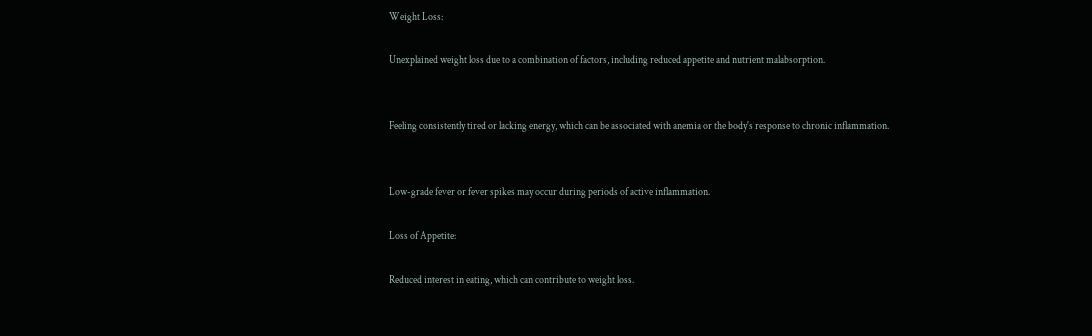Weight Loss:

Unexplained weight loss due to a combination of factors, including reduced appetite and nutrient malabsorption.


Feeling consistently tired or lacking energy, which can be associated with anemia or the body's response to chronic inflammation.


Low-grade fever or fever spikes may occur during periods of active inflammation.

Loss of Appetite:

Reduced interest in eating, which can contribute to weight loss.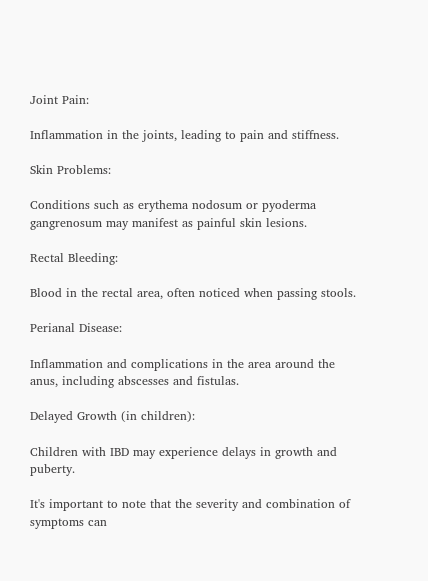Joint Pain:

Inflammation in the joints, leading to pain and stiffness.

Skin Problems:

Conditions such as erythema nodosum or pyoderma gangrenosum may manifest as painful skin lesions.

Rectal Bleeding:

Blood in the rectal area, often noticed when passing stools.

Perianal Disease:

Inflammation and complications in the area around the anus, including abscesses and fistulas.

Delayed Growth (in children):

Children with IBD may experience delays in growth and puberty.

It's important to note that the severity and combination of symptoms can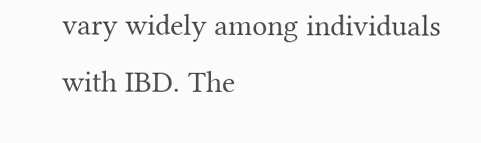vary widely among individuals with IBD. The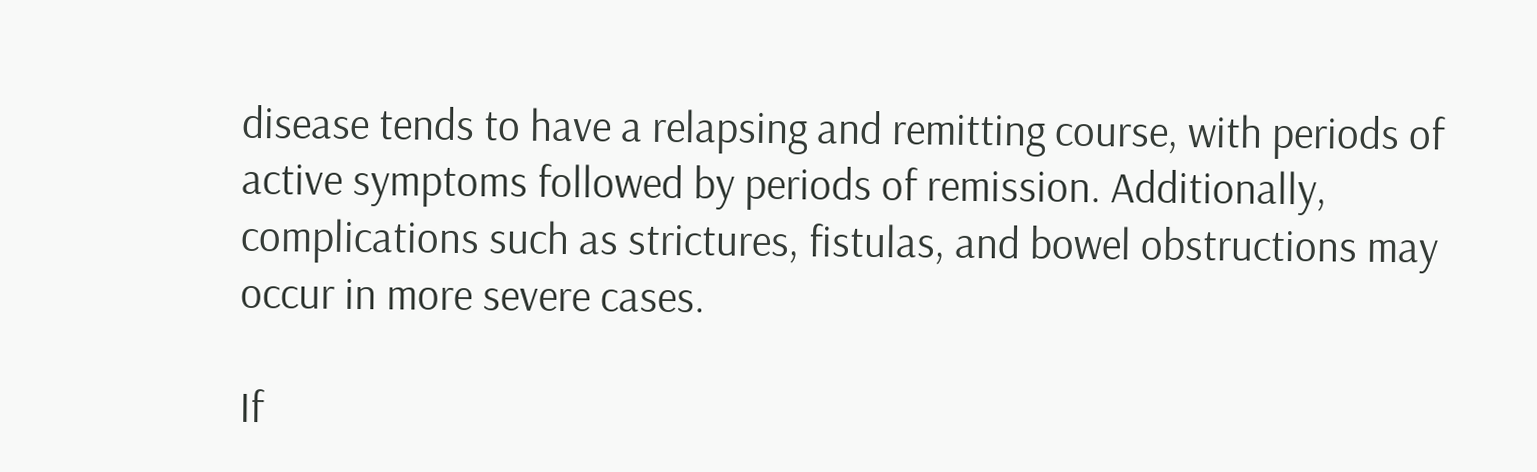disease tends to have a relapsing and remitting course, with periods of active symptoms followed by periods of remission. Additionally, complications such as strictures, fistulas, and bowel obstructions may occur in more severe cases.

If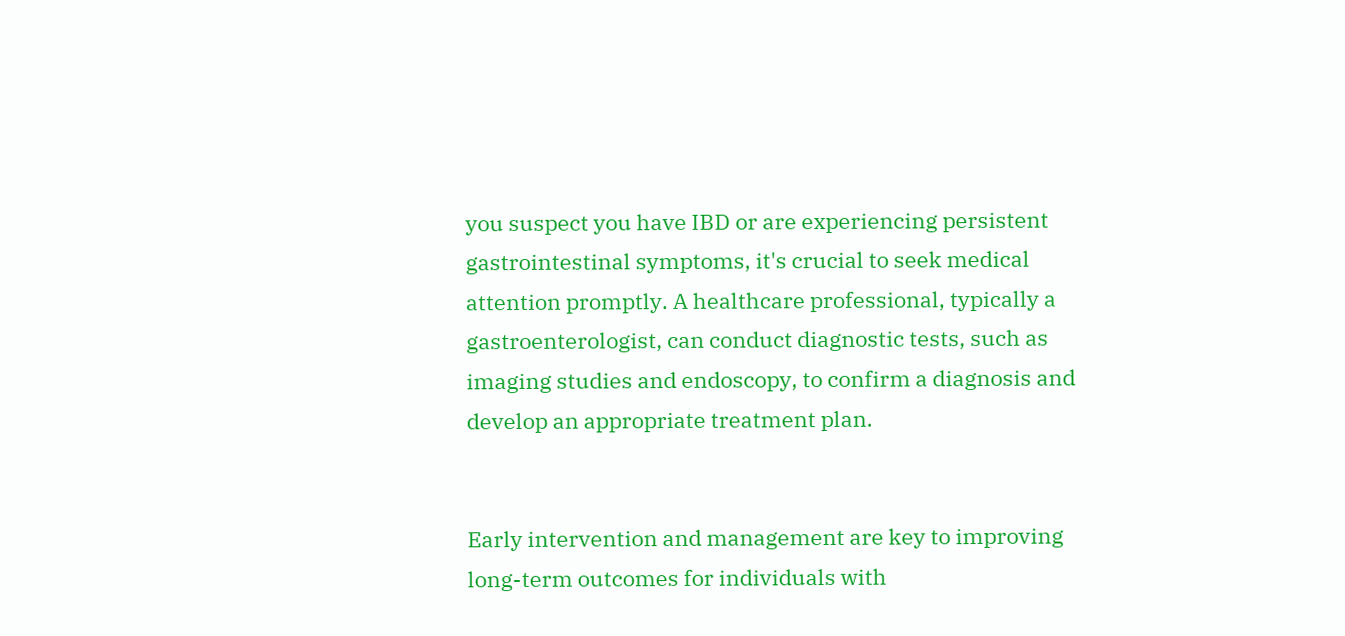you suspect you have IBD or are experiencing persistent gastrointestinal symptoms, it's crucial to seek medical attention promptly. A healthcare professional, typically a gastroenterologist, can conduct diagnostic tests, such as imaging studies and endoscopy, to confirm a diagnosis and develop an appropriate treatment plan.


Early intervention and management are key to improving long-term outcomes for individuals with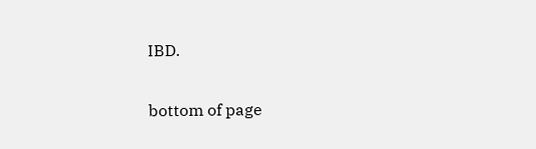IBD.

bottom of page